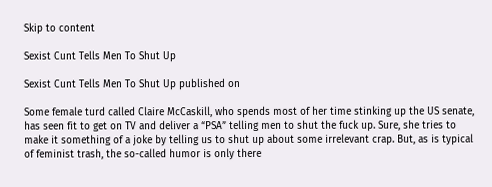Skip to content

Sexist Cunt Tells Men To Shut Up

Sexist Cunt Tells Men To Shut Up published on

Some female turd called Claire McCaskill, who spends most of her time stinking up the US senate, has seen fit to get on TV and deliver a “PSA” telling men to shut the fuck up. Sure, she tries to make it something of a joke by telling us to shut up about some irrelevant crap. But, as is typical of feminist trash, the so-called humor is only there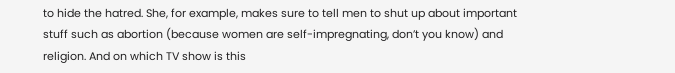to hide the hatred. She, for example, makes sure to tell men to shut up about important stuff such as abortion (because women are self-impregnating, don’t you know) and religion. And on which TV show is this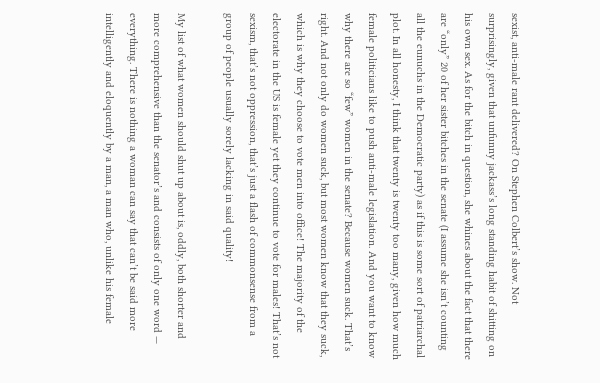sexist, anti-male rant delivered? On Stephen Colbert’s show. Not surprisingly, given that unfunny jackass’s long standing habit of shitting on his own sex. As for the bitch in question, she whines about the fact that there are “only” 20 of her sister bitches in the senate (I assume she isn’t counting all the eunuchs in the Democratic party) as if this is some sort of patriarchal plot. In all honesty, I think that twenty is twenty too many, given how much female politicians like to push anti-male legislation. And you want to know why there are so “few” women in the senate? Because women suck. That’s right. And not only do women suck, but most women know that they suck, which is why they choose to vote men into office! The majority of the electorate in the US is female yet they continue to vote for males! That’s not sexism, that’s not oppression, that’s just a flash of commonsense from a group of people usually sorely lacking in said quality!

My list of what women should shut up about is, oddly, both shorter and more comprehensive than the senator’s and consists of only one word — everything. There is nothing a woman can say that can’t be said more intelligently and eloquently by a man, a man who, unlike his female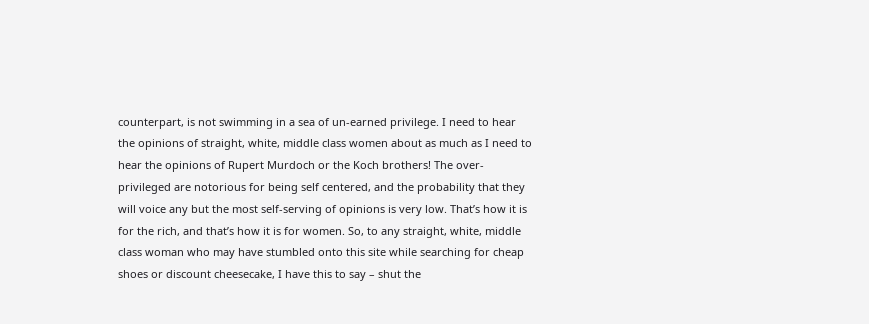counterpart, is not swimming in a sea of un-earned privilege. I need to hear the opinions of straight, white, middle class women about as much as I need to hear the opinions of Rupert Murdoch or the Koch brothers! The over-privileged are notorious for being self centered, and the probability that they will voice any but the most self-serving of opinions is very low. That’s how it is for the rich, and that’s how it is for women. So, to any straight, white, middle class woman who may have stumbled onto this site while searching for cheap shoes or discount cheesecake, I have this to say – shut the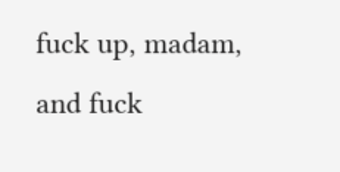fuck up, madam, and fuck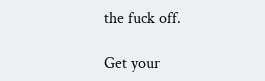the fuck off.

Get your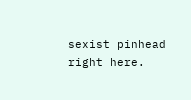sexist pinhead right here.